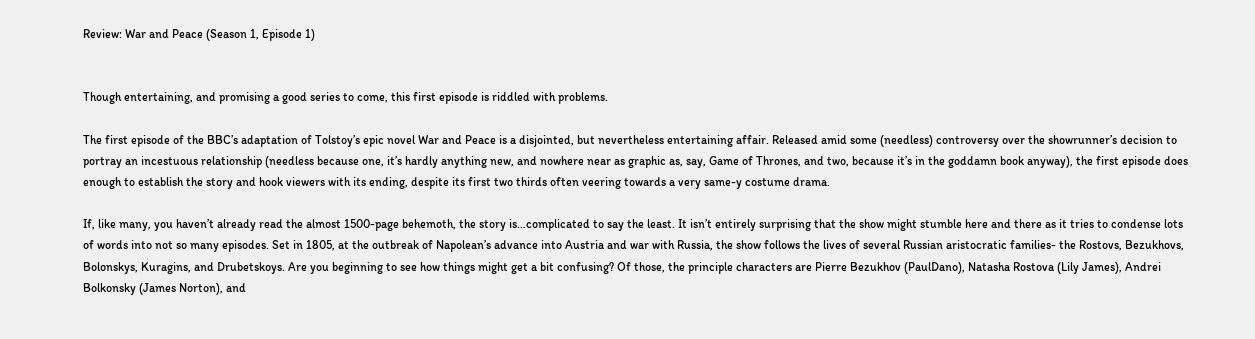Review: War and Peace (Season 1, Episode 1)


Though entertaining, and promising a good series to come, this first episode is riddled with problems.

The first episode of the BBC’s adaptation of Tolstoy’s epic novel War and Peace is a disjointed, but nevertheless entertaining affair. Released amid some (needless) controversy over the showrunner’s decision to portray an incestuous relationship (needless because one, it’s hardly anything new, and nowhere near as graphic as, say, Game of Thrones, and two, because it’s in the goddamn book anyway), the first episode does enough to establish the story and hook viewers with its ending, despite its first two thirds often veering towards a very same-y costume drama.

If, like many, you haven’t already read the almost 1500-page behemoth, the story is…complicated to say the least. It isn’t entirely surprising that the show might stumble here and there as it tries to condense lots of words into not so many episodes. Set in 1805, at the outbreak of Napolean’s advance into Austria and war with Russia, the show follows the lives of several Russian aristocratic families- the Rostovs, Bezukhovs, Bolonskys, Kuragins, and Drubetskoys. Are you beginning to see how things might get a bit confusing? Of those, the principle characters are Pierre Bezukhov (PaulDano), Natasha Rostova (Lily James), Andrei Bolkonsky (James Norton), and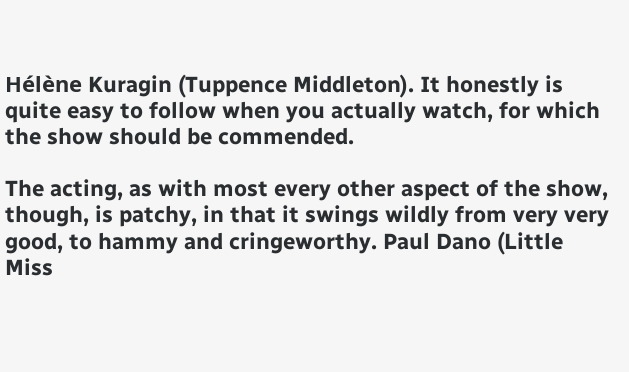Hélène Kuragin (Tuppence Middleton). It honestly is quite easy to follow when you actually watch, for which the show should be commended.

The acting, as with most every other aspect of the show, though, is patchy, in that it swings wildly from very very good, to hammy and cringeworthy. Paul Dano (Little Miss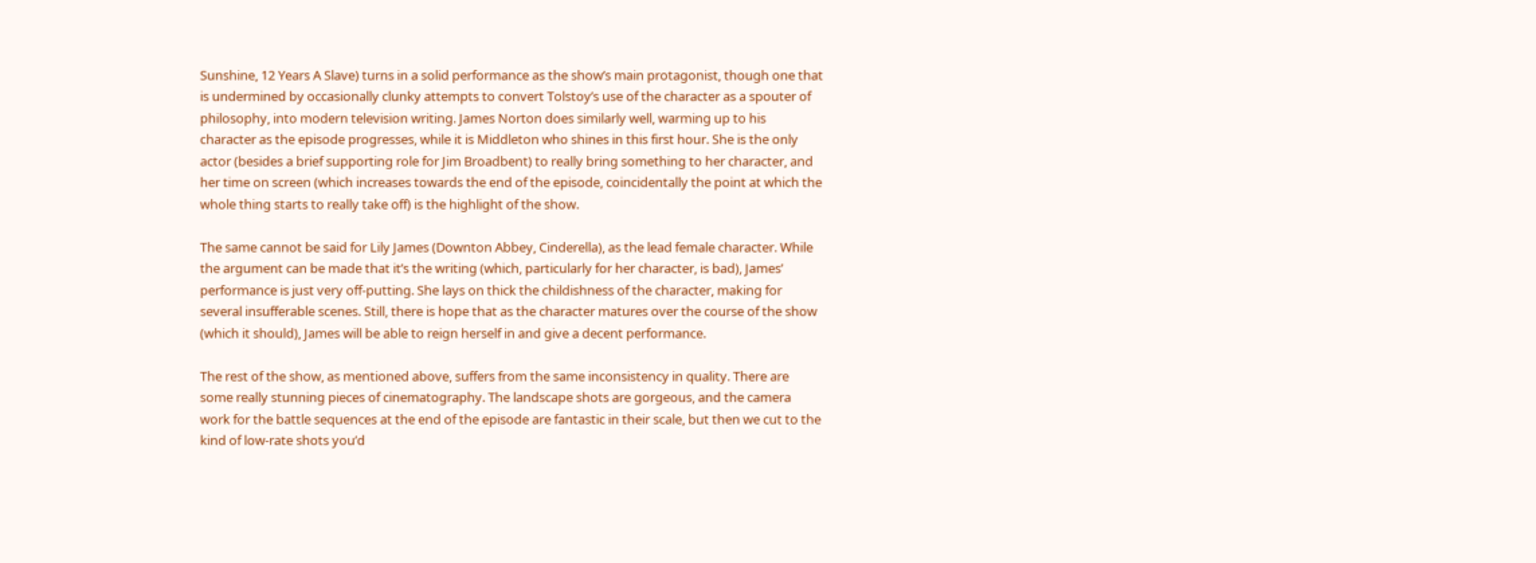Sunshine, 12 Years A Slave) turns in a solid performance as the show’s main protagonist, though one that is undermined by occasionally clunky attempts to convert Tolstoy’s use of the character as a spouter of philosophy, into modern television writing. James Norton does similarly well, warming up to his character as the episode progresses, while it is Middleton who shines in this first hour. She is the only actor (besides a brief supporting role for Jim Broadbent) to really bring something to her character, and her time on screen (which increases towards the end of the episode, coincidentally the point at which the whole thing starts to really take off) is the highlight of the show.

The same cannot be said for Lily James (Downton Abbey, Cinderella), as the lead female character. While the argument can be made that it’s the writing (which, particularly for her character, is bad), James’ performance is just very off-putting. She lays on thick the childishness of the character, making for several insufferable scenes. Still, there is hope that as the character matures over the course of the show (which it should), James will be able to reign herself in and give a decent performance.

The rest of the show, as mentioned above, suffers from the same inconsistency in quality. There are some really stunning pieces of cinematography. The landscape shots are gorgeous, and the camera work for the battle sequences at the end of the episode are fantastic in their scale, but then we cut to the kind of low-rate shots you’d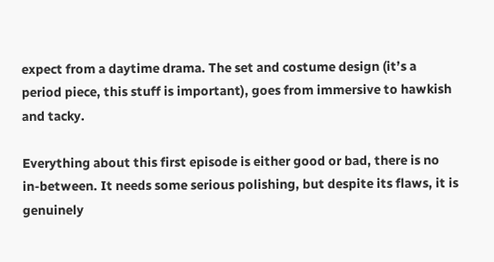expect from a daytime drama. The set and costume design (it’s a period piece, this stuff is important), goes from immersive to hawkish and tacky.

Everything about this first episode is either good or bad, there is no in-between. It needs some serious polishing, but despite its flaws, it is genuinely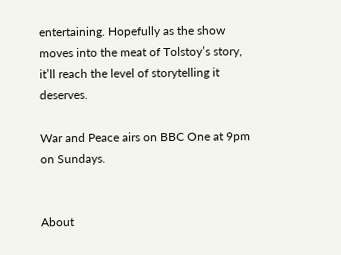entertaining. Hopefully as the show moves into the meat of Tolstoy’s story, it’ll reach the level of storytelling it deserves.

War and Peace airs on BBC One at 9pm on Sundays.


About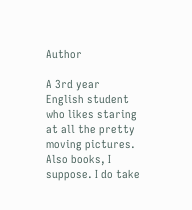Author

A 3rd year English student who likes staring at all the pretty moving pictures. Also books, I suppose. I do take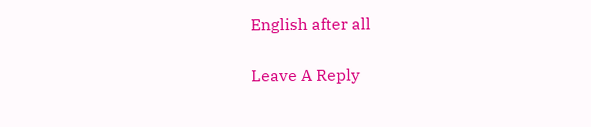English after all

Leave A Reply